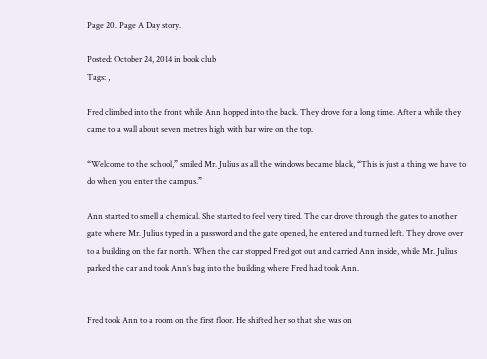Page 20. Page A Day story.

Posted: October 24, 2014 in book club
Tags: ,

Fred climbed into the front while Ann hopped into the back. They drove for a long time. After a while they came to a wall about seven metres high with bar wire on the top.

“Welcome to the school,” smiled Mr. Julius as all the windows became black, “This is just a thing we have to do when you enter the campus.”

Ann started to smell a chemical. She started to feel very tired. The car drove through the gates to another gate where Mr. Julius typed in a password and the gate opened, he entered and turned left. They drove over to a building on the far north. When the car stopped Fred got out and carried Ann inside, while Mr. Julius parked the car and took Ann’s bag into the building where Fred had took Ann.


Fred took Ann to a room on the first floor. He shifted her so that she was on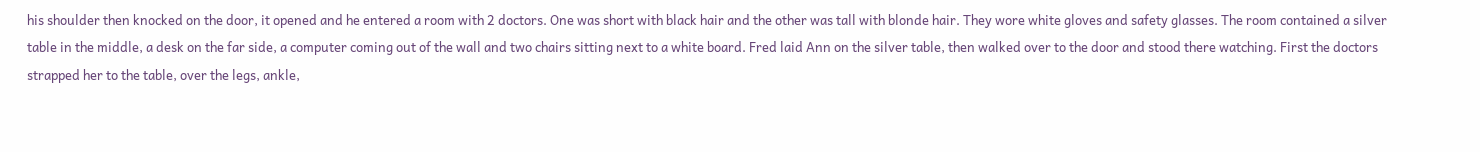his shoulder then knocked on the door, it opened and he entered a room with 2 doctors. One was short with black hair and the other was tall with blonde hair. They wore white gloves and safety glasses. The room contained a silver table in the middle, a desk on the far side, a computer coming out of the wall and two chairs sitting next to a white board. Fred laid Ann on the silver table, then walked over to the door and stood there watching. First the doctors strapped her to the table, over the legs, ankle,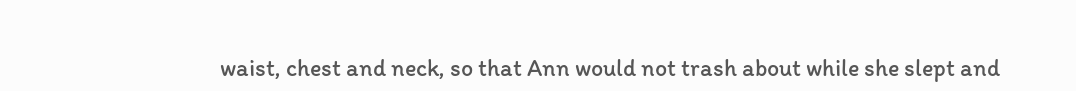waist, chest and neck, so that Ann would not trash about while she slept and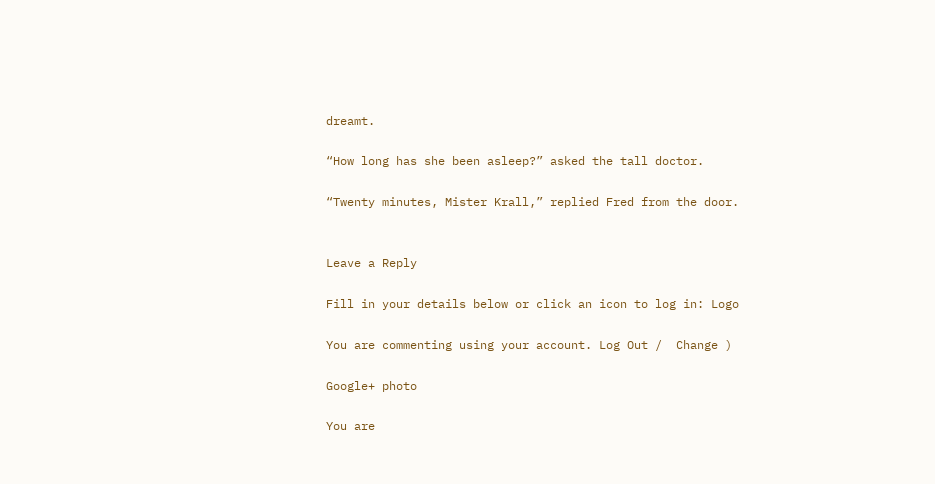dreamt.

“How long has she been asleep?” asked the tall doctor.

“Twenty minutes, Mister Krall,” replied Fred from the door.


Leave a Reply

Fill in your details below or click an icon to log in: Logo

You are commenting using your account. Log Out /  Change )

Google+ photo

You are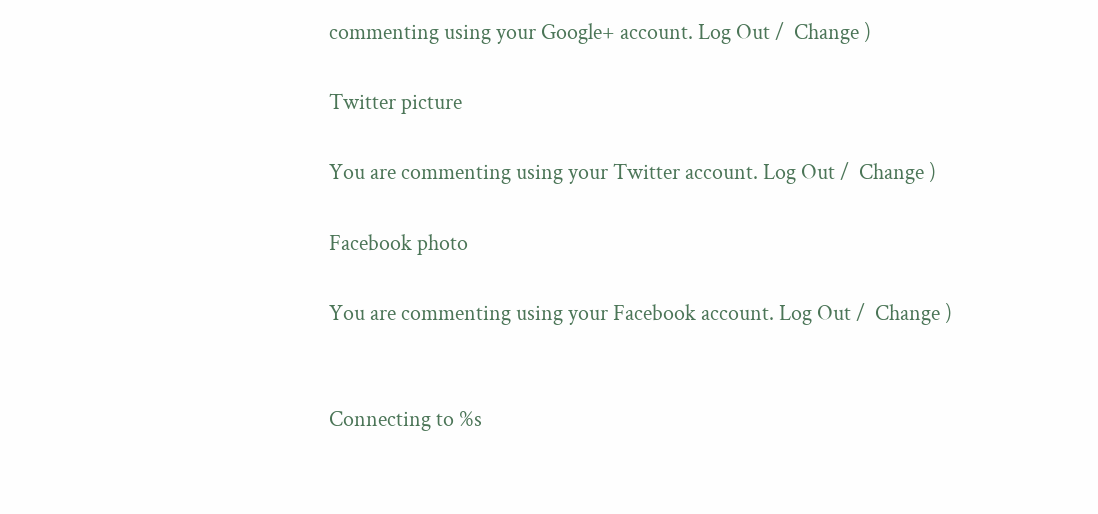commenting using your Google+ account. Log Out /  Change )

Twitter picture

You are commenting using your Twitter account. Log Out /  Change )

Facebook photo

You are commenting using your Facebook account. Log Out /  Change )


Connecting to %s